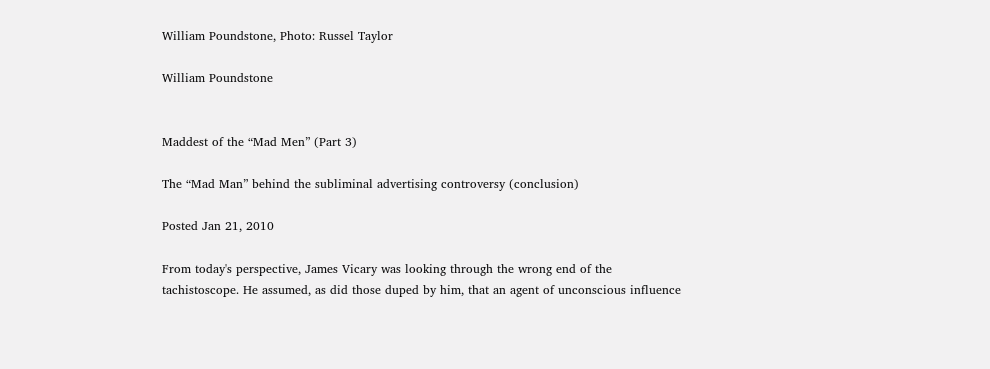William Poundstone, Photo: Russel Taylor

William Poundstone


Maddest of the “Mad Men” (Part 3)

The “Mad Man” behind the subliminal advertising controversy (conclusion)

Posted Jan 21, 2010

From today's perspective, James Vicary was looking through the wrong end of the tachistoscope. He assumed, as did those duped by him, that an agent of unconscious influence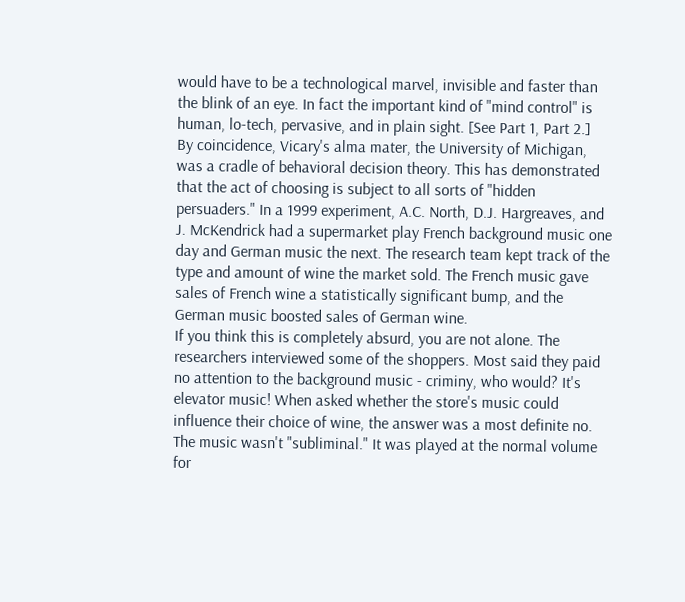would have to be a technological marvel, invisible and faster than the blink of an eye. In fact the important kind of "mind control" is human, lo-tech, pervasive, and in plain sight. [See Part 1, Part 2.]
By coincidence, Vicary's alma mater, the University of Michigan, was a cradle of behavioral decision theory. This has demonstrated that the act of choosing is subject to all sorts of "hidden persuaders." In a 1999 experiment, A.C. North, D.J. Hargreaves, and J. McKendrick had a supermarket play French background music one day and German music the next. The research team kept track of the type and amount of wine the market sold. The French music gave sales of French wine a statistically significant bump, and the German music boosted sales of German wine.
If you think this is completely absurd, you are not alone. The researchers interviewed some of the shoppers. Most said they paid no attention to the background music - criminy, who would? It's elevator music! When asked whether the store's music could influence their choice of wine, the answer was a most definite no.
The music wasn't "subliminal." It was played at the normal volume for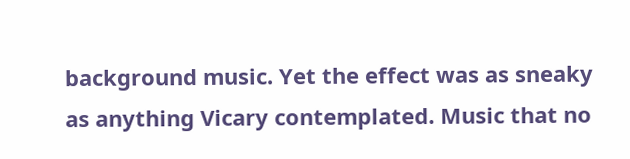background music. Yet the effect was as sneaky as anything Vicary contemplated. Music that no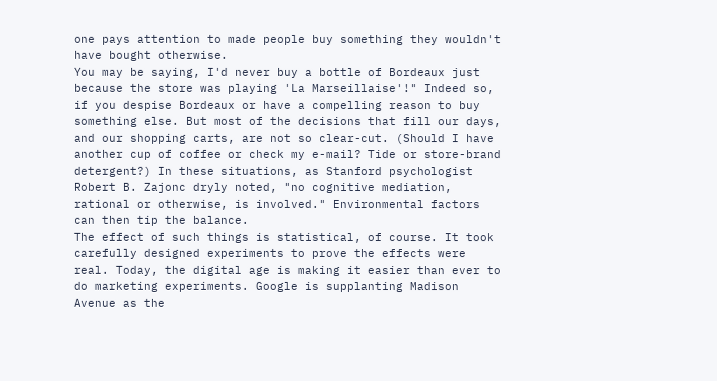one pays attention to made people buy something they wouldn't have bought otherwise.
You may be saying, I'd never buy a bottle of Bordeaux just because the store was playing 'La Marseillaise'!" Indeed so, if you despise Bordeaux or have a compelling reason to buy something else. But most of the decisions that fill our days, and our shopping carts, are not so clear-cut. (Should I have another cup of coffee or check my e-mail? Tide or store-brand detergent?) In these situations, as Stanford psychologist Robert B. Zajonc dryly noted, "no cognitive mediation, rational or otherwise, is involved." Environmental factors can then tip the balance.
The effect of such things is statistical, of course. It took carefully designed experiments to prove the effects were real. Today, the digital age is making it easier than ever to do marketing experiments. Google is supplanting Madison Avenue as the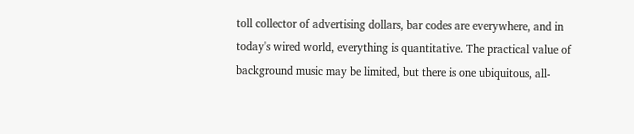toll collector of advertising dollars, bar codes are everywhere, and in today's wired world, everything is quantitative. The practical value of background music may be limited, but there is one ubiquitous, all-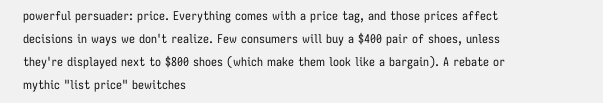powerful persuader: price. Everything comes with a price tag, and those prices affect decisions in ways we don't realize. Few consumers will buy a $400 pair of shoes, unless they're displayed next to $800 shoes (which make them look like a bargain). A rebate or mythic "list price" bewitches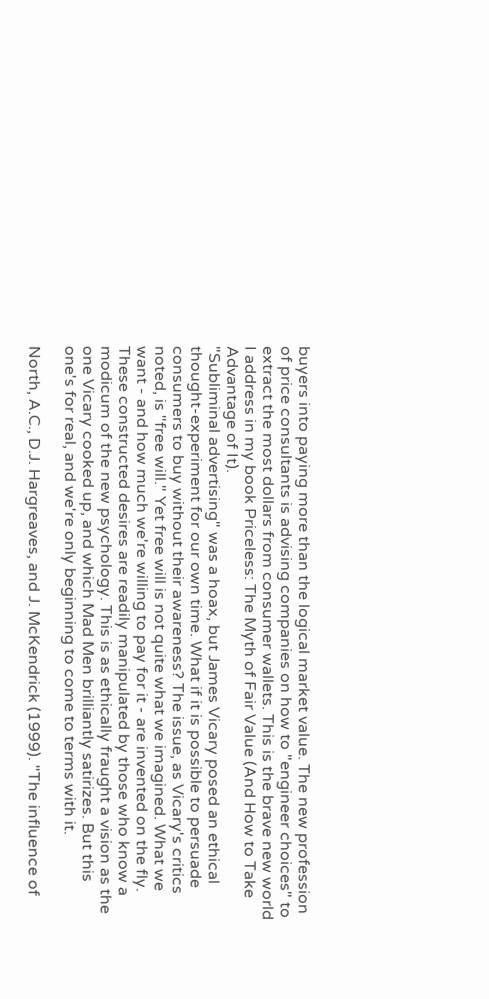buyers into paying more than the logical market value. The new profession of price consultants is advising companies on how to "engineer choices" to extract the most dollars from consumer wallets. This is the brave new world I address in my book Priceless: The Myth of Fair Value (And How to Take Advantage of It).
"Subliminal advertising" was a hoax, but James Vicary posed an ethical thought-experiment for our own time. What if it is possible to persuade consumers to buy without their awareness? The issue, as Vicary's critics noted, is "free will." Yet free will is not quite what we imagined. What we want - and how much we're willing to pay for it - are invented on the fly. These constructed desires are readily manipulated by those who know a modicum of the new psychology. This is as ethically fraught a vision as the one Vicary cooked up, and which Mad Men brilliantly satirizes. But this one's for real, and we're only beginning to come to terms with it.

North, A.C., D.J. Hargreaves, and J. McKendrick (1999). "The influence of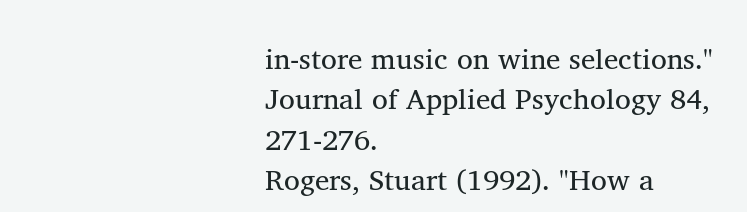in-store music on wine selections." Journal of Applied Psychology 84, 271-276.
Rogers, Stuart (1992). "How a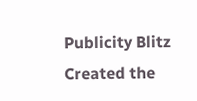Publicity Blitz Created the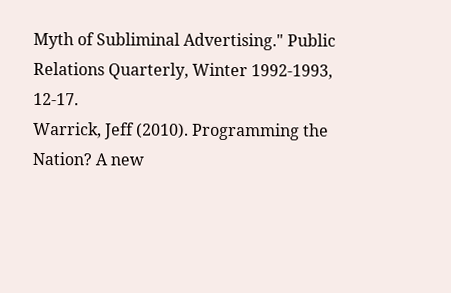Myth of Subliminal Advertising." Public Relations Quarterly, Winter 1992-1993, 12-17.
Warrick, Jeff (2010). Programming the Nation? A new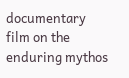documentary film on the enduring mythos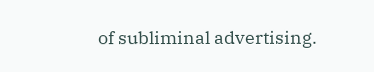of subliminal advertising.